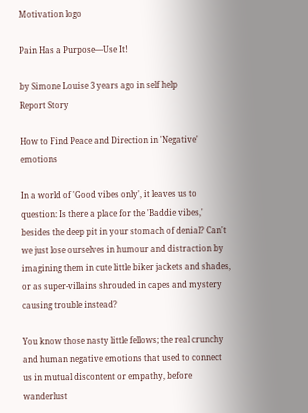Motivation logo

Pain Has a Purpose—Use It!

by Simone Louise 3 years ago in self help
Report Story

How to Find Peace and Direction in 'Negative' emotions

In a world of 'Good vibes only', it leaves us to question: Is there a place for the 'Baddie vibes,' besides the deep pit in your stomach of denial? Can't we just lose ourselves in humour and distraction by imagining them in cute little biker jackets and shades, or as super-villains shrouded in capes and mystery causing trouble instead?

You know those nasty little fellows; the real crunchy and human negative emotions that used to connect us in mutual discontent or empathy, before wanderlust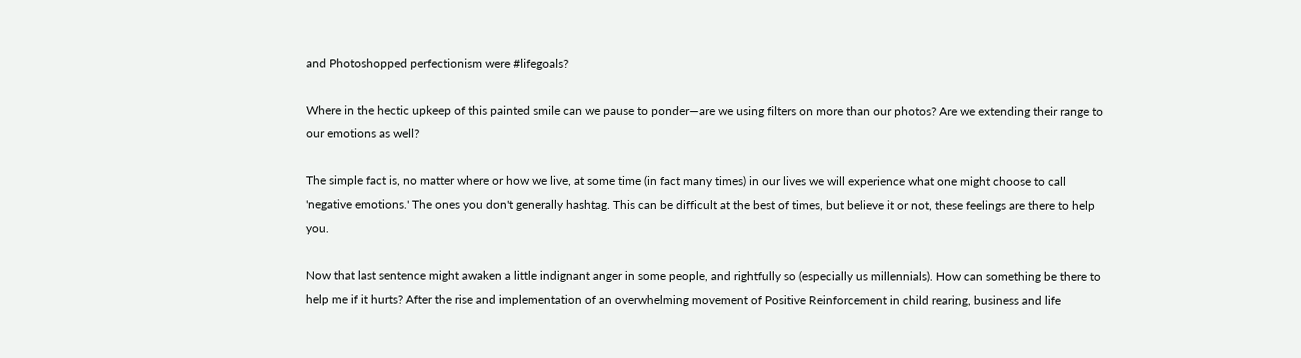and Photoshopped perfectionism were #lifegoals?

Where in the hectic upkeep of this painted smile can we pause to ponder—are we using filters on more than our photos? Are we extending their range to our emotions as well?

The simple fact is, no matter where or how we live, at some time (in fact many times) in our lives we will experience what one might choose to call 'negative emotions.' The ones you don't generally hashtag. This can be difficult at the best of times, but believe it or not, these feelings are there to help you.

Now that last sentence might awaken a little indignant anger in some people, and rightfully so (especially us millennials). How can something be there to help me if it hurts? After the rise and implementation of an overwhelming movement of Positive Reinforcement in child rearing, business and life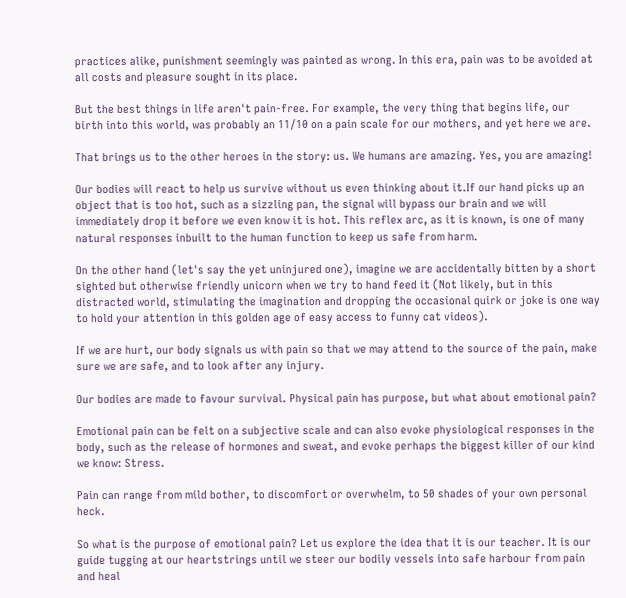practices alike, punishment seemingly was painted as wrong. In this era, pain was to be avoided at all costs and pleasure sought in its place.

But the best things in life aren't pain-free. For example, the very thing that begins life, our birth into this world, was probably an 11/10 on a pain scale for our mothers, and yet here we are.

That brings us to the other heroes in the story: us. We humans are amazing. Yes, you are amazing!

Our bodies will react to help us survive without us even thinking about it.If our hand picks up an object that is too hot, such as a sizzling pan, the signal will bypass our brain and we will immediately drop it before we even know it is hot. This reflex arc, as it is known, is one of many natural responses inbuilt to the human function to keep us safe from harm.

On the other hand (let's say the yet uninjured one), imagine we are accidentally bitten by a short sighted but otherwise friendly unicorn when we try to hand feed it (Not likely, but in this distracted world, stimulating the imagination and dropping the occasional quirk or joke is one way to hold your attention in this golden age of easy access to funny cat videos).

If we are hurt, our body signals us with pain so that we may attend to the source of the pain, make sure we are safe, and to look after any injury.

Our bodies are made to favour survival. Physical pain has purpose, but what about emotional pain?

Emotional pain can be felt on a subjective scale and can also evoke physiological responses in the body, such as the release of hormones and sweat, and evoke perhaps the biggest killer of our kind we know: Stress.

Pain can range from mild bother, to discomfort or overwhelm, to 50 shades of your own personal heck.

So what is the purpose of emotional pain? Let us explore the idea that it is our teacher. It is our guide tugging at our heartstrings until we steer our bodily vessels into safe harbour from pain and heal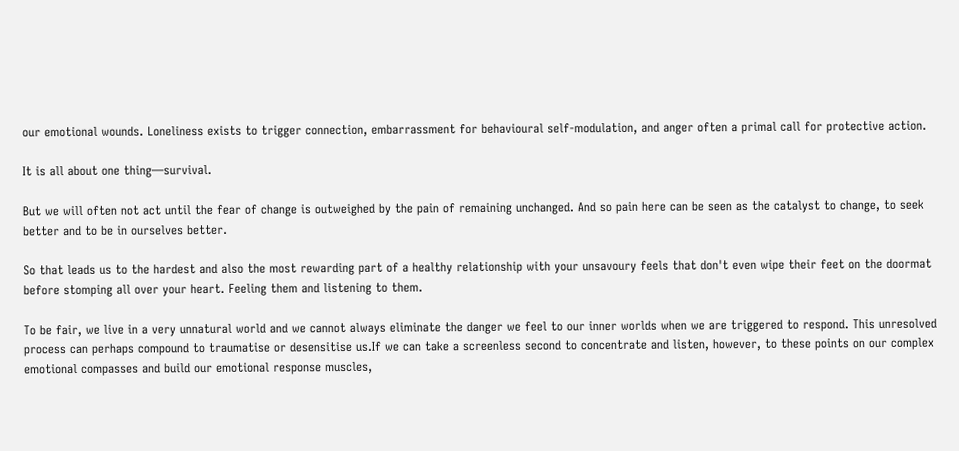our emotional wounds. Loneliness exists to trigger connection, embarrassment for behavioural self-modulation, and anger often a primal call for protective action.

It is all about one thing—survival.

But we will often not act until the fear of change is outweighed by the pain of remaining unchanged. And so pain here can be seen as the catalyst to change, to seek better and to be in ourselves better.

So that leads us to the hardest and also the most rewarding part of a healthy relationship with your unsavoury feels that don't even wipe their feet on the doormat before stomping all over your heart. Feeling them and listening to them.

To be fair, we live in a very unnatural world and we cannot always eliminate the danger we feel to our inner worlds when we are triggered to respond. This unresolved process can perhaps compound to traumatise or desensitise us.If we can take a screenless second to concentrate and listen, however, to these points on our complex emotional compasses and build our emotional response muscles,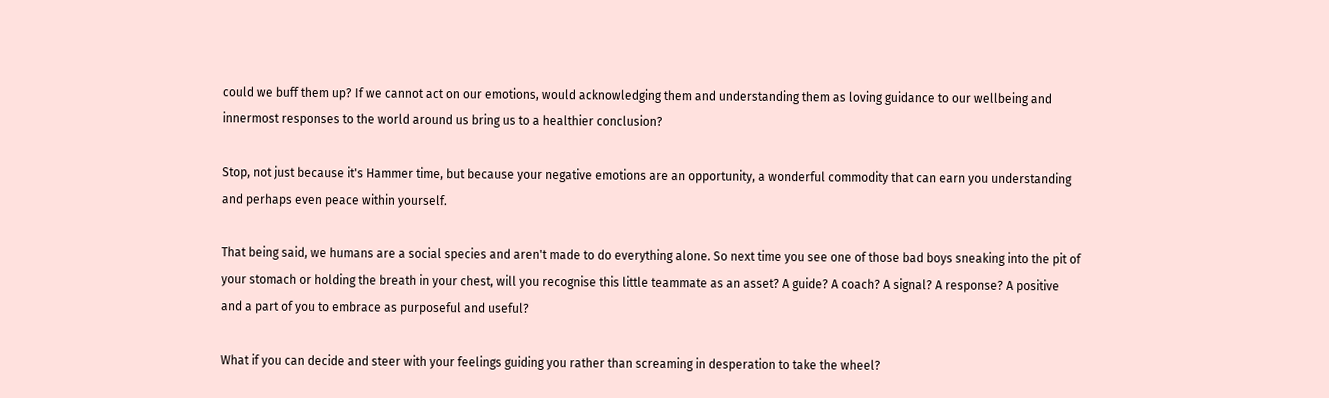could we buff them up? If we cannot act on our emotions, would acknowledging them and understanding them as loving guidance to our wellbeing and innermost responses to the world around us bring us to a healthier conclusion?

Stop, not just because it's Hammer time, but because your negative emotions are an opportunity, a wonderful commodity that can earn you understanding and perhaps even peace within yourself.

That being said, we humans are a social species and aren't made to do everything alone. So next time you see one of those bad boys sneaking into the pit of your stomach or holding the breath in your chest, will you recognise this little teammate as an asset? A guide? A coach? A signal? A response? A positive and a part of you to embrace as purposeful and useful?

What if you can decide and steer with your feelings guiding you rather than screaming in desperation to take the wheel?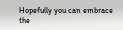Hopefully you can embrace the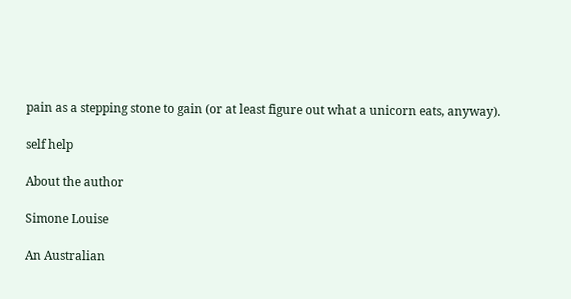pain as a stepping stone to gain (or at least figure out what a unicorn eats, anyway).

self help

About the author

Simone Louise

An Australian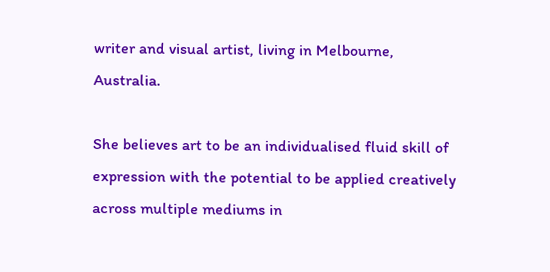writer and visual artist, living in Melbourne, Australia.

She believes art to be an individualised fluid skill of expression with the potential to be applied creatively across multiple mediums in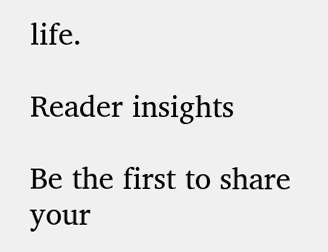life.

Reader insights

Be the first to share your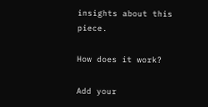insights about this piece.

How does it work?

Add your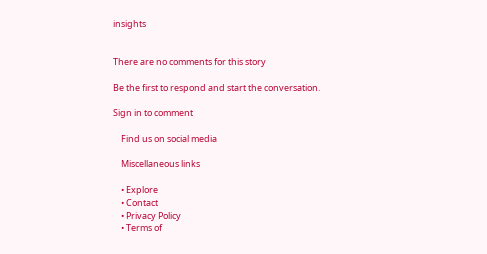insights


There are no comments for this story

Be the first to respond and start the conversation.

Sign in to comment

    Find us on social media

    Miscellaneous links

    • Explore
    • Contact
    • Privacy Policy
    • Terms of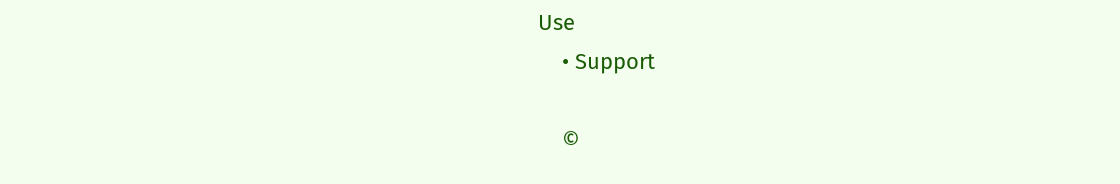Use
    • Support

    ©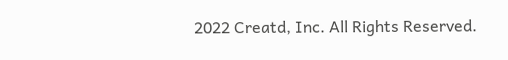2022 Creatd, Inc. All Rights Reserved.